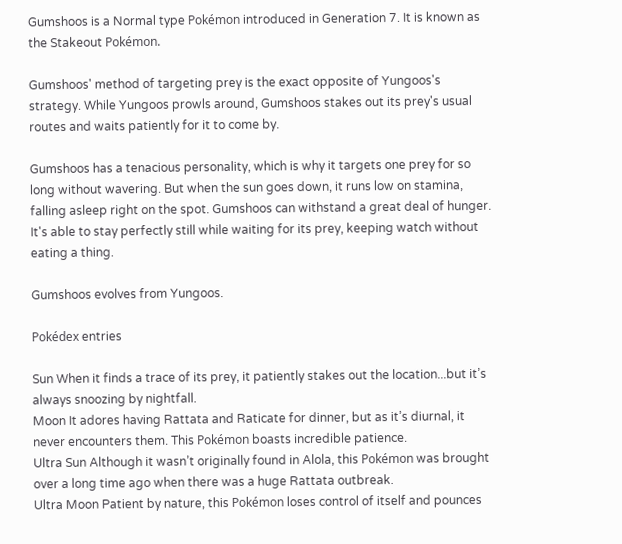Gumshoos is a Normal type Pokémon introduced in Generation 7. It is known as the Stakeout Pokémon.

Gumshoos' method of targeting prey is the exact opposite of Yungoos's strategy. While Yungoos prowls around, Gumshoos stakes out its prey's usual routes and waits patiently for it to come by.

Gumshoos has a tenacious personality, which is why it targets one prey for so long without wavering. But when the sun goes down, it runs low on stamina, falling asleep right on the spot. Gumshoos can withstand a great deal of hunger. It's able to stay perfectly still while waiting for its prey, keeping watch without eating a thing.

Gumshoos evolves from Yungoos.

Pokédex entries

Sun When it finds a trace of its prey, it patiently stakes out the location...but it’s always snoozing by nightfall.
Moon It adores having Rattata and Raticate for dinner, but as it’s diurnal, it never encounters them. This Pokémon boasts incredible patience.
Ultra Sun Although it wasn’t originally found in Alola, this Pokémon was brought over a long time ago when there was a huge Rattata outbreak.
Ultra Moon Patient by nature, this Pokémon loses control of itself and pounces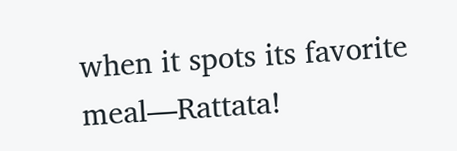when it spots its favorite meal—Rattata!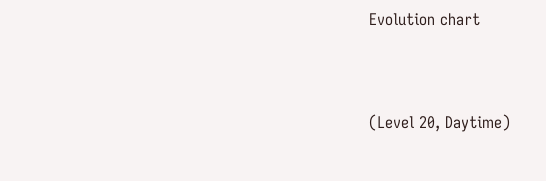Evolution chart


(Level 20, Daytime)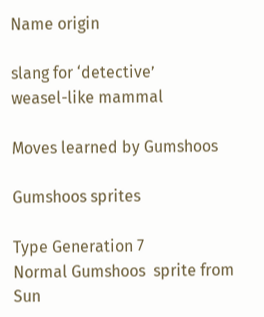Name origin

slang for ‘detective’
weasel-like mammal

Moves learned by Gumshoos

Gumshoos sprites

Type Generation 7
Normal Gumshoos  sprite from Sun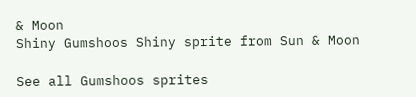& Moon
Shiny Gumshoos Shiny sprite from Sun & Moon

See all Gumshoos sprites